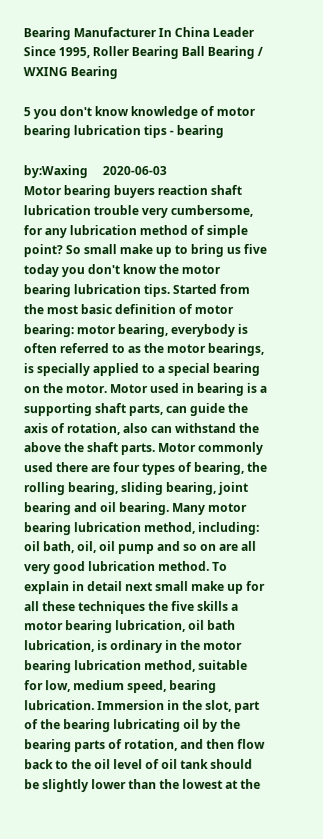Bearing Manufacturer In China Leader Since 1995, Roller Bearing Ball Bearing / WXING Bearing

5 you don't know knowledge of motor bearing lubrication tips - bearing

by:Waxing     2020-06-03
Motor bearing buyers reaction shaft lubrication trouble very cumbersome, for any lubrication method of simple point? So small make up to bring us five today you don't know the motor bearing lubrication tips. Started from the most basic definition of motor bearing: motor bearing, everybody is often referred to as the motor bearings, is specially applied to a special bearing on the motor. Motor used in bearing is a supporting shaft parts, can guide the axis of rotation, also can withstand the above the shaft parts. Motor commonly used there are four types of bearing, the rolling bearing, sliding bearing, joint bearing and oil bearing. Many motor bearing lubrication method, including: oil bath, oil, oil pump and so on are all very good lubrication method. To explain in detail next small make up for all these techniques the five skills a motor bearing lubrication, oil bath lubrication, is ordinary in the motor bearing lubrication method, suitable for low, medium speed, bearing lubrication. Immersion in the slot, part of the bearing lubricating oil by the bearing parts of rotation, and then flow back to the oil level of oil tank should be slightly lower than the lowest at the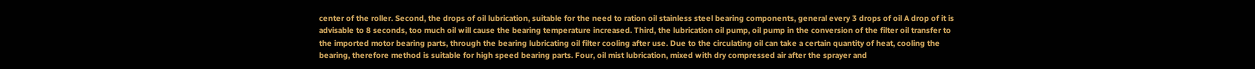center of the roller. Second, the drops of oil lubrication, suitable for the need to ration oil stainless steel bearing components, general every 3 drops of oil A drop of it is advisable to 8 seconds, too much oil will cause the bearing temperature increased. Third, the lubrication oil pump, oil pump in the conversion of the filter oil transfer to the imported motor bearing parts, through the bearing lubricating oil filter cooling after use. Due to the circulating oil can take a certain quantity of heat, cooling the bearing, therefore method is suitable for high speed bearing parts. Four, oil mist lubrication, mixed with dry compressed air after the sprayer and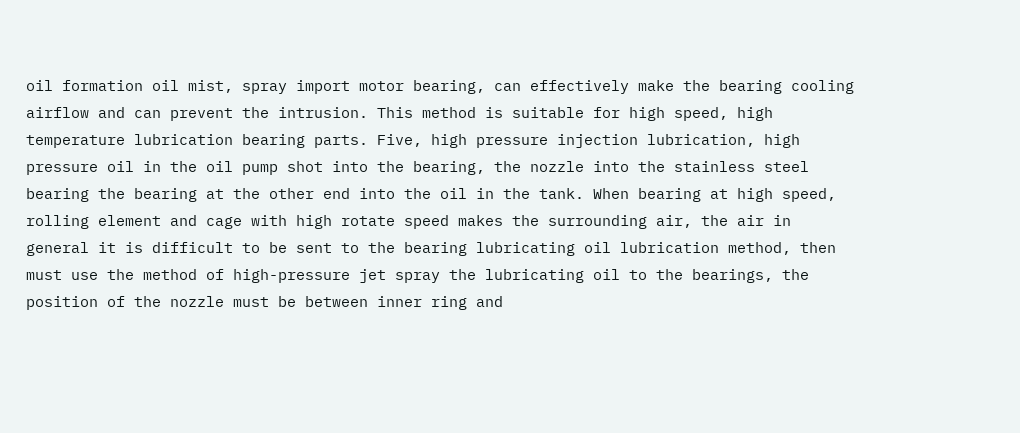oil formation oil mist, spray import motor bearing, can effectively make the bearing cooling airflow and can prevent the intrusion. This method is suitable for high speed, high temperature lubrication bearing parts. Five, high pressure injection lubrication, high pressure oil in the oil pump shot into the bearing, the nozzle into the stainless steel bearing the bearing at the other end into the oil in the tank. When bearing at high speed, rolling element and cage with high rotate speed makes the surrounding air, the air in general it is difficult to be sent to the bearing lubricating oil lubrication method, then must use the method of high-pressure jet spray the lubricating oil to the bearings, the position of the nozzle must be between inner ring and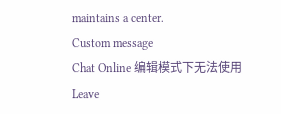maintains a center.
Custom message
Chat Online 编辑模式下无法使用
Leave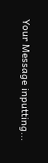Your Message inputting...